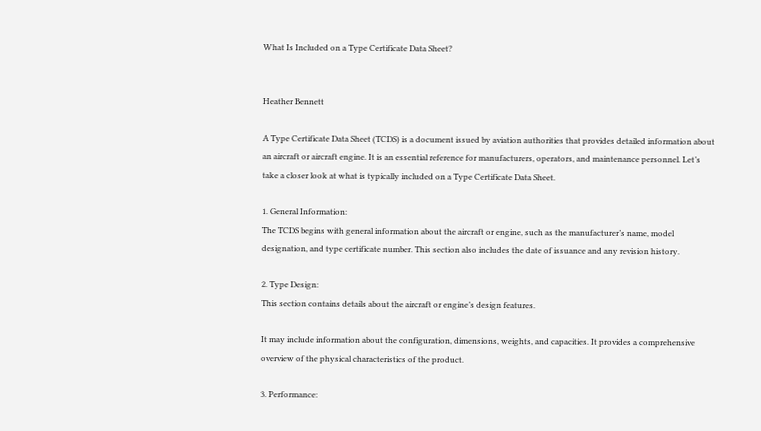What Is Included on a Type Certificate Data Sheet?


Heather Bennett

A Type Certificate Data Sheet (TCDS) is a document issued by aviation authorities that provides detailed information about an aircraft or aircraft engine. It is an essential reference for manufacturers, operators, and maintenance personnel. Let’s take a closer look at what is typically included on a Type Certificate Data Sheet.

1. General Information:
The TCDS begins with general information about the aircraft or engine, such as the manufacturer’s name, model designation, and type certificate number. This section also includes the date of issuance and any revision history.

2. Type Design:
This section contains details about the aircraft or engine’s design features.

It may include information about the configuration, dimensions, weights, and capacities. It provides a comprehensive overview of the physical characteristics of the product.

3. Performance: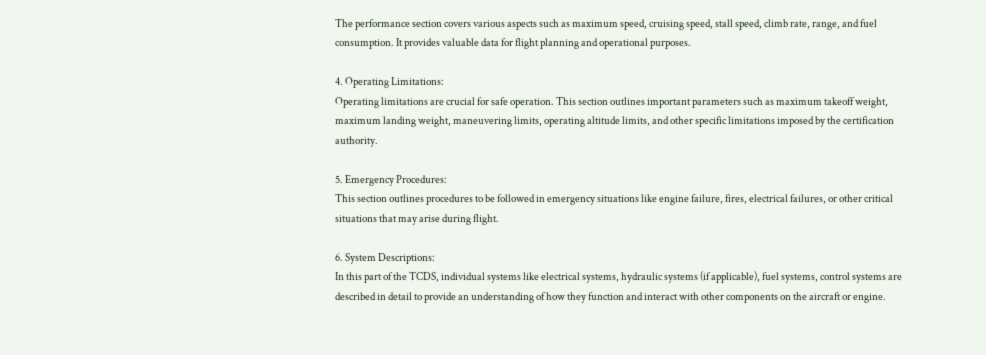The performance section covers various aspects such as maximum speed, cruising speed, stall speed, climb rate, range, and fuel consumption. It provides valuable data for flight planning and operational purposes.

4. Operating Limitations:
Operating limitations are crucial for safe operation. This section outlines important parameters such as maximum takeoff weight, maximum landing weight, maneuvering limits, operating altitude limits, and other specific limitations imposed by the certification authority.

5. Emergency Procedures:
This section outlines procedures to be followed in emergency situations like engine failure, fires, electrical failures, or other critical situations that may arise during flight.

6. System Descriptions:
In this part of the TCDS, individual systems like electrical systems, hydraulic systems (if applicable), fuel systems, control systems are described in detail to provide an understanding of how they function and interact with other components on the aircraft or engine.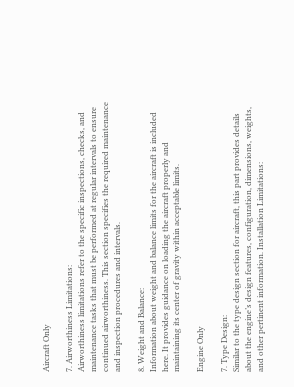Aircraft Only

7. Airworthiness Limitations:
Airworthiness limitations refer to the specific inspections, checks, and maintenance tasks that must be performed at regular intervals to ensure continued airworthiness. This section specifies the required maintenance and inspection procedures and intervals.

8. Weight and Balance:
Information about weight and balance limits for the aircraft is included here. It provides guidance on loading the aircraft properly and maintaining its center of gravity within acceptable limits.

Engine Only

7. Type Design:
Similar to the type design section for aircraft, this part provides details about the engine’s design features, configuration, dimensions, weights, and other pertinent information. Installation Limitations: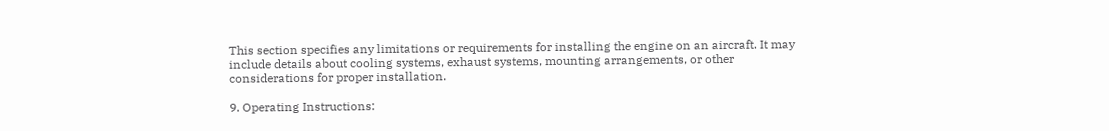This section specifies any limitations or requirements for installing the engine on an aircraft. It may include details about cooling systems, exhaust systems, mounting arrangements, or other considerations for proper installation.

9. Operating Instructions: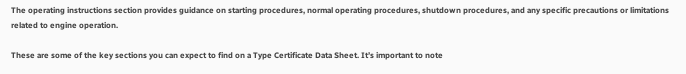The operating instructions section provides guidance on starting procedures, normal operating procedures, shutdown procedures, and any specific precautions or limitations related to engine operation.

These are some of the key sections you can expect to find on a Type Certificate Data Sheet. It’s important to note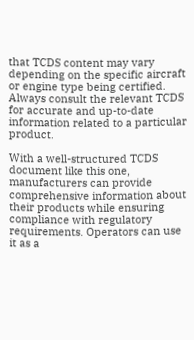that TCDS content may vary depending on the specific aircraft or engine type being certified. Always consult the relevant TCDS for accurate and up-to-date information related to a particular product.

With a well-structured TCDS document like this one, manufacturers can provide comprehensive information about their products while ensuring compliance with regulatory requirements. Operators can use it as a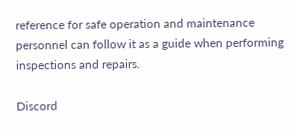reference for safe operation and maintenance personnel can follow it as a guide when performing inspections and repairs.

Discord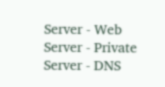Server - Web Server - Private Server - DNS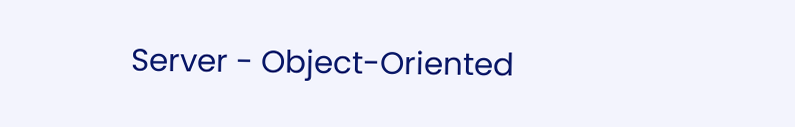Server - Object-Oriented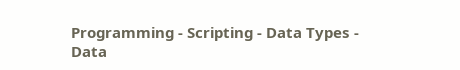Programming - Scripting - Data Types - Data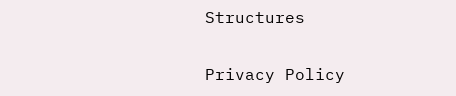Structures

Privacy Policy